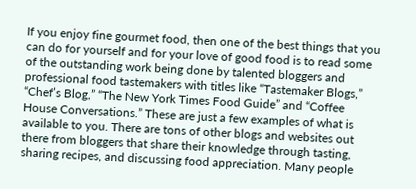If you enjoy fine gourmet food, then one of the best things that you can do for yourself and for your love of good food is to read some of the outstanding work being done by talented bloggers and professional food tastemakers with titles like “Tastemaker Blogs,” “Chef’s Blog,” “The New York Times Food Guide” and “Coffee House Conversations.” These are just a few examples of what is available to you. There are tons of other blogs and websites out there from bloggers that share their knowledge through tasting, sharing recipes, and discussing food appreciation. Many people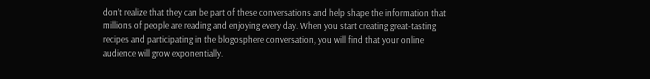don’t realize that they can be part of these conversations and help shape the information that millions of people are reading and enjoying every day. When you start creating great-tasting recipes and participating in the blogosphere conversation, you will find that your online audience will grow exponentially.